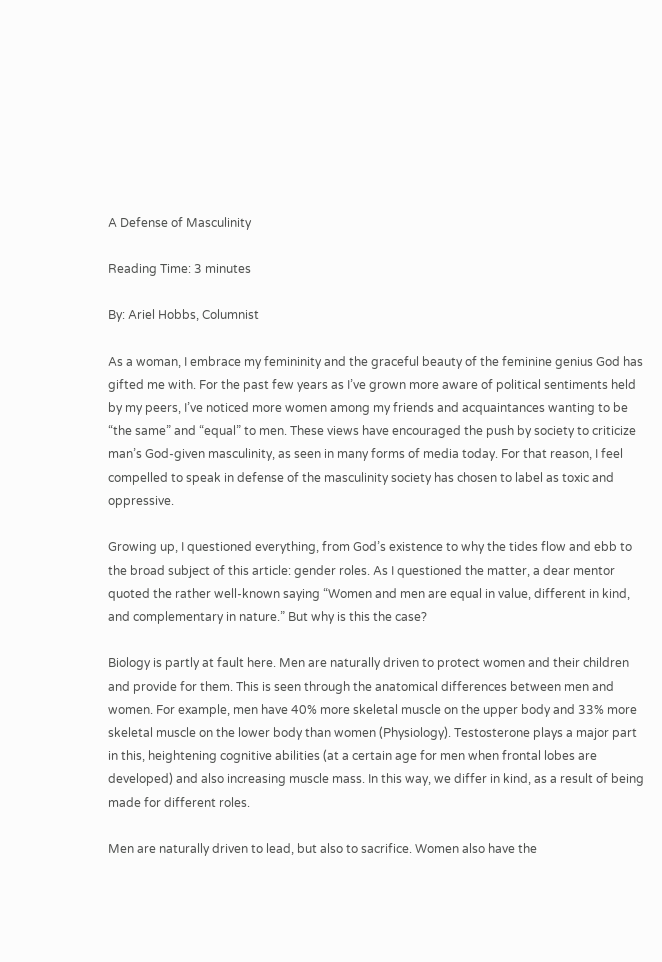A Defense of Masculinity

Reading Time: 3 minutes

By: Ariel Hobbs, Columnist

As a woman, I embrace my femininity and the graceful beauty of the feminine genius God has gifted me with. For the past few years as I’ve grown more aware of political sentiments held by my peers, I’ve noticed more women among my friends and acquaintances wanting to be “the same” and “equal” to men. These views have encouraged the push by society to criticize man’s God-given masculinity, as seen in many forms of media today. For that reason, I feel compelled to speak in defense of the masculinity society has chosen to label as toxic and oppressive.

Growing up, I questioned everything, from God’s existence to why the tides flow and ebb to the broad subject of this article: gender roles. As I questioned the matter, a dear mentor quoted the rather well-known saying “Women and men are equal in value, different in kind, and complementary in nature.” But why is this the case?

Biology is partly at fault here. Men are naturally driven to protect women and their children and provide for them. This is seen through the anatomical differences between men and women. For example, men have 40% more skeletal muscle on the upper body and 33% more skeletal muscle on the lower body than women (Physiology). Testosterone plays a major part in this, heightening cognitive abilities (at a certain age for men when frontal lobes are developed) and also increasing muscle mass. In this way, we differ in kind, as a result of being made for different roles.

Men are naturally driven to lead, but also to sacrifice. Women also have the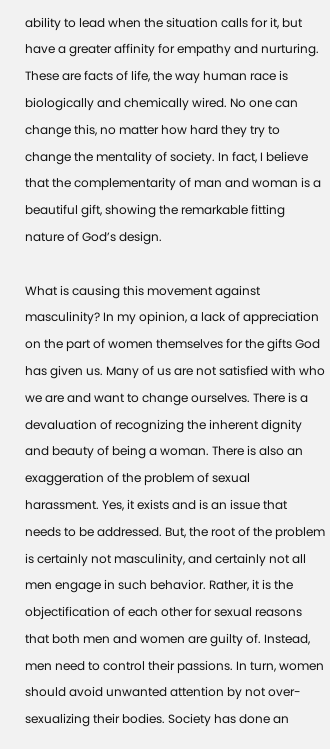ability to lead when the situation calls for it, but have a greater affinity for empathy and nurturing. These are facts of life, the way human race is biologically and chemically wired. No one can change this, no matter how hard they try to change the mentality of society. In fact, I believe that the complementarity of man and woman is a beautiful gift, showing the remarkable fitting nature of God’s design.

What is causing this movement against masculinity? In my opinion, a lack of appreciation on the part of women themselves for the gifts God has given us. Many of us are not satisfied with who we are and want to change ourselves. There is a devaluation of recognizing the inherent dignity and beauty of being a woman. There is also an exaggeration of the problem of sexual harassment. Yes, it exists and is an issue that needs to be addressed. But, the root of the problem is certainly not masculinity, and certainly not all men engage in such behavior. Rather, it is the objectification of each other for sexual reasons that both men and women are guilty of. Instead, men need to control their passions. In turn, women should avoid unwanted attention by not over-sexualizing their bodies. Society has done an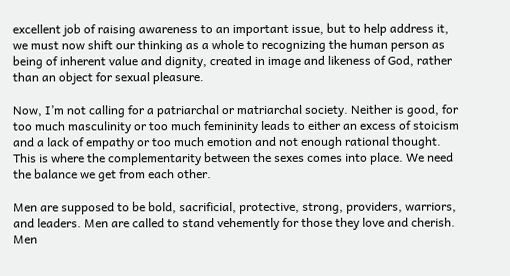excellent job of raising awareness to an important issue, but to help address it, we must now shift our thinking as a whole to recognizing the human person as being of inherent value and dignity, created in image and likeness of God, rather than an object for sexual pleasure.

Now, I’m not calling for a patriarchal or matriarchal society. Neither is good, for too much masculinity or too much femininity leads to either an excess of stoicism and a lack of empathy or too much emotion and not enough rational thought. This is where the complementarity between the sexes comes into place. We need the balance we get from each other.

Men are supposed to be bold, sacrificial, protective, strong, providers, warriors, and leaders. Men are called to stand vehemently for those they love and cherish. Men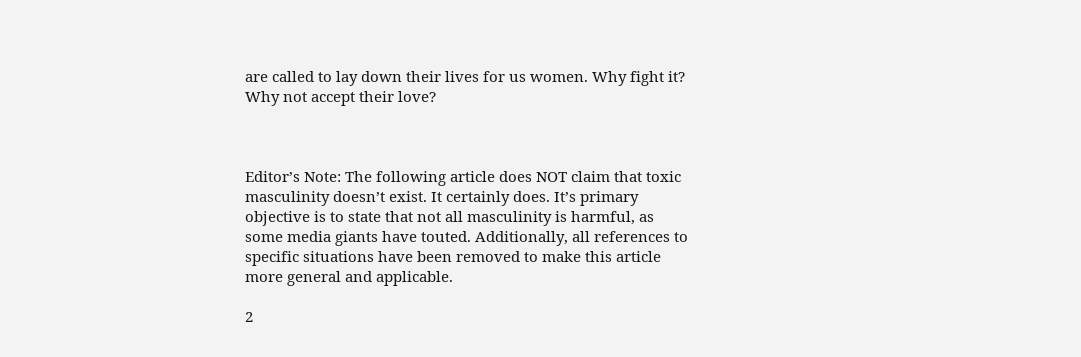are called to lay down their lives for us women. Why fight it? Why not accept their love?



Editor’s Note: The following article does NOT claim that toxic masculinity doesn’t exist. It certainly does. It’s primary objective is to state that not all masculinity is harmful, as some media giants have touted. Additionally, all references to specific situations have been removed to make this article more general and applicable.

2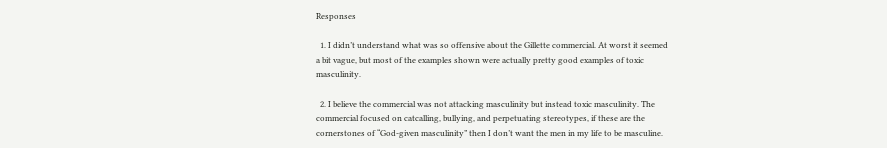Responses

  1. I didn’t understand what was so offensive about the Gillette commercial. At worst it seemed a bit vague, but most of the examples shown were actually pretty good examples of toxic masculinity.

  2. I believe the commercial was not attacking masculinity but instead toxic masculinity. The commercial focused on catcalling, bullying, and perpetuating stereotypes, if these are the cornerstones of “God-given masculinity” then I don’t want the men in my life to be masculine.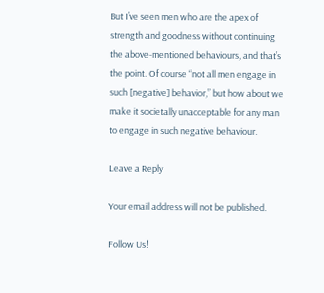But I’ve seen men who are the apex of strength and goodness without continuing the above-mentioned behaviours, and that’s the point. Of course “not all men engage in such [negative] behavior,” but how about we make it societally unacceptable for any man to engage in such negative behaviour.

Leave a Reply

Your email address will not be published.

Follow Us!